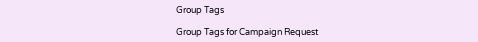Group Tags

Group Tags for Campaign Request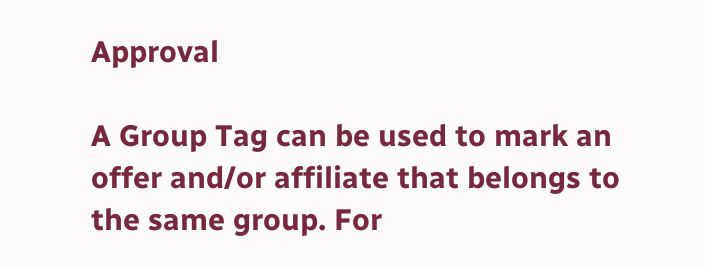Approval

A Group Tag can be used to mark an offer and/or affiliate that belongs to the same group. For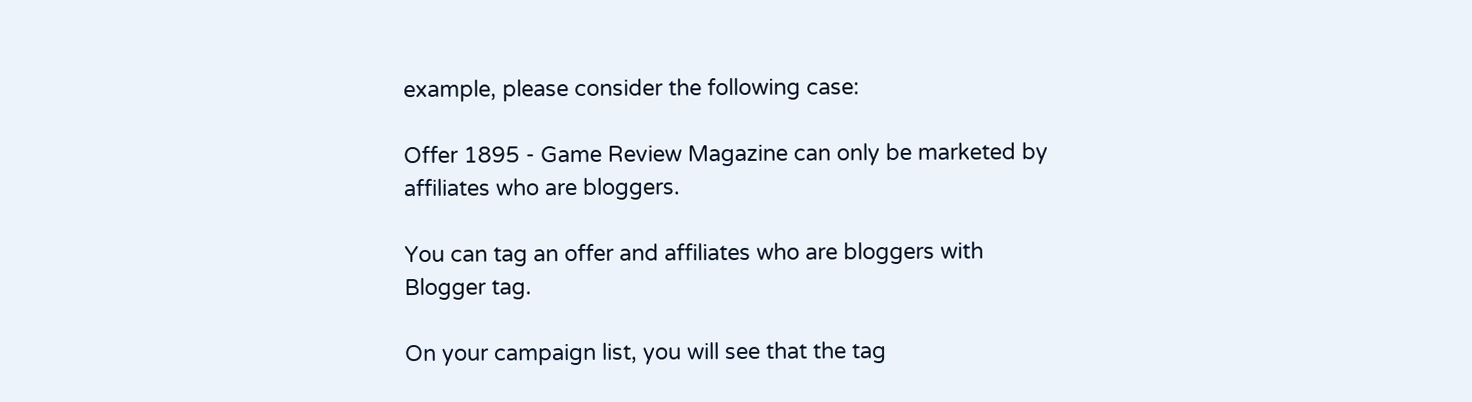example, please consider the following case:

Offer 1895 - Game Review Magazine can only be marketed by affiliates who are bloggers.

You can tag an offer and affiliates who are bloggers with Blogger tag.

On your campaign list, you will see that the tag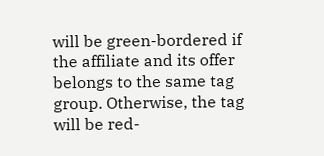will be green-bordered if the affiliate and its offer belongs to the same tag group. Otherwise, the tag will be red-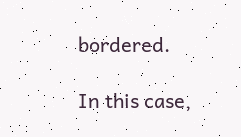bordered.

In this case,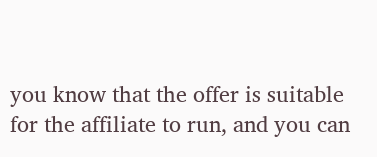you know that the offer is suitable for the affiliate to run, and you can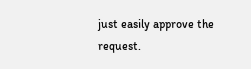just easily approve the request.